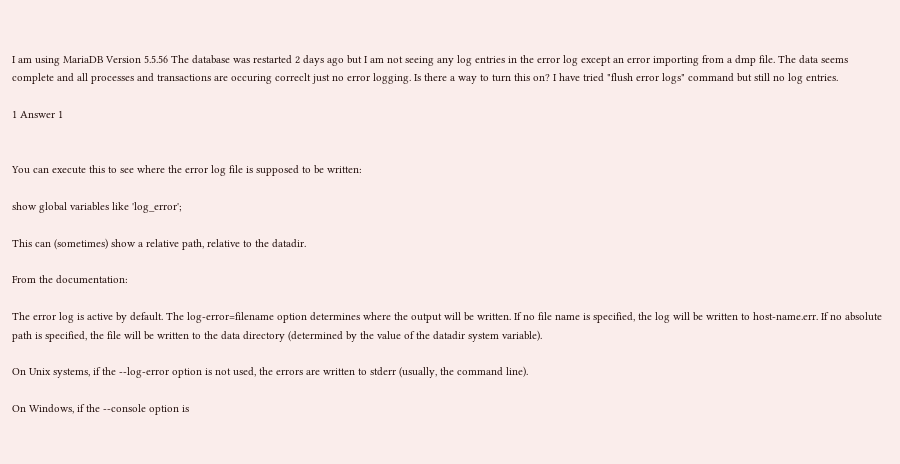I am using MariaDB Version 5.5.56 The database was restarted 2 days ago but I am not seeing any log entries in the error log except an error importing from a dmp file. The data seems complete and all processes and transactions are occuring correclt just no error logging. Is there a way to turn this on? I have tried "flush error logs" command but still no log entries.

1 Answer 1


You can execute this to see where the error log file is supposed to be written:

show global variables like 'log_error';

This can (sometimes) show a relative path, relative to the datadir.

From the documentation:

The error log is active by default. The log-error=filename option determines where the output will be written. If no file name is specified, the log will be written to host-name.err. If no absolute path is specified, the file will be written to the data directory (determined by the value of the datadir system variable).

On Unix systems, if the --log-error option is not used, the errors are written to stderr (usually, the command line).

On Windows, if the --console option is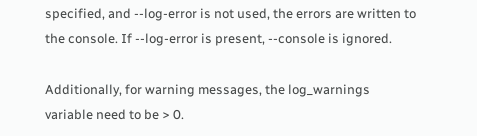specified, and --log-error is not used, the errors are written to the console. If --log-error is present, --console is ignored.

Additionally, for warning messages, the log_warnings variable need to be > 0.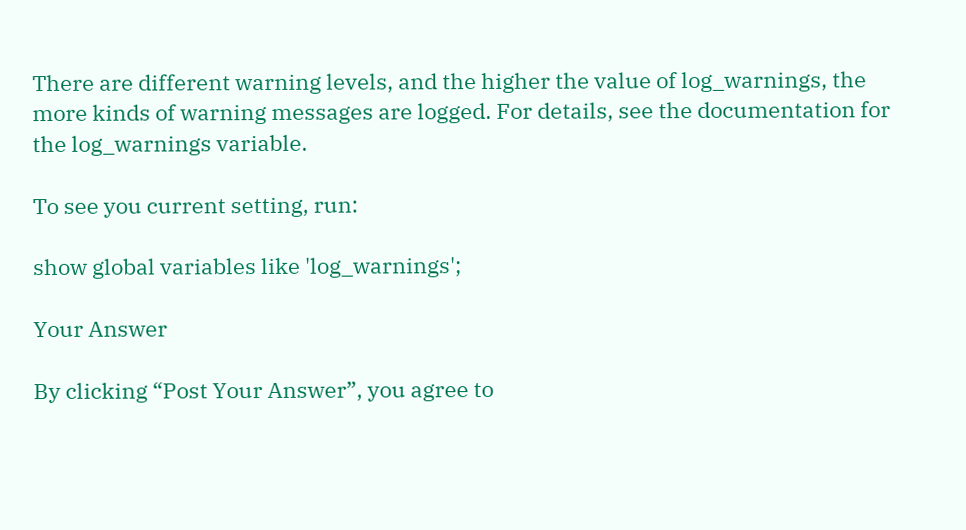There are different warning levels, and the higher the value of log_warnings, the more kinds of warning messages are logged. For details, see the documentation for the log_warnings variable.

To see you current setting, run:

show global variables like 'log_warnings';

Your Answer

By clicking “Post Your Answer”, you agree to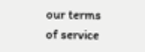our terms of service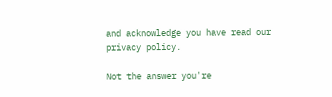and acknowledge you have read our privacy policy.

Not the answer you're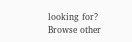looking for? Browse other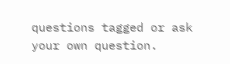questions tagged or ask your own question.